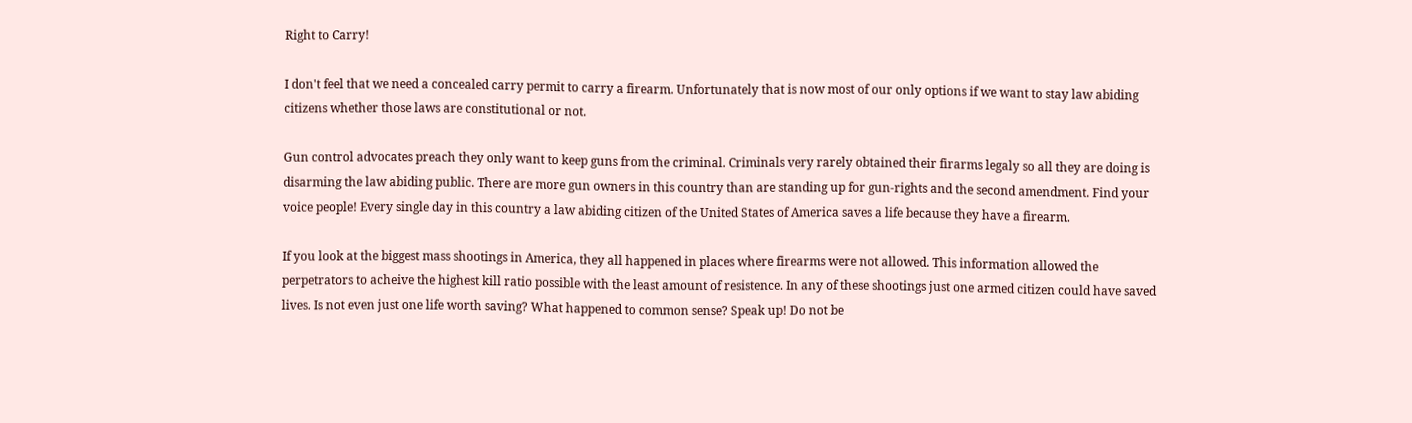Right to Carry!

I don't feel that we need a concealed carry permit to carry a firearm. Unfortunately that is now most of our only options if we want to stay law abiding citizens whether those laws are constitutional or not.

Gun control advocates preach they only want to keep guns from the criminal. Criminals very rarely obtained their firarms legaly so all they are doing is disarming the law abiding public. There are more gun owners in this country than are standing up for gun-rights and the second amendment. Find your voice people! Every single day in this country a law abiding citizen of the United States of America saves a life because they have a firearm.

If you look at the biggest mass shootings in America, they all happened in places where firearms were not allowed. This information allowed the perpetrators to acheive the highest kill ratio possible with the least amount of resistence. In any of these shootings just one armed citizen could have saved lives. Is not even just one life worth saving? What happened to common sense? Speak up! Do not be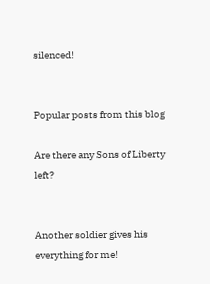silenced!


Popular posts from this blog

Are there any Sons of Liberty left?


Another soldier gives his everything for me!